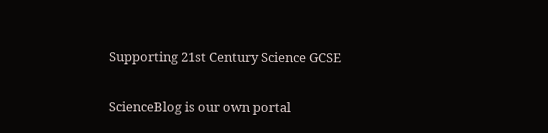Supporting 21st Century Science GCSE

ScienceBlog is our own portal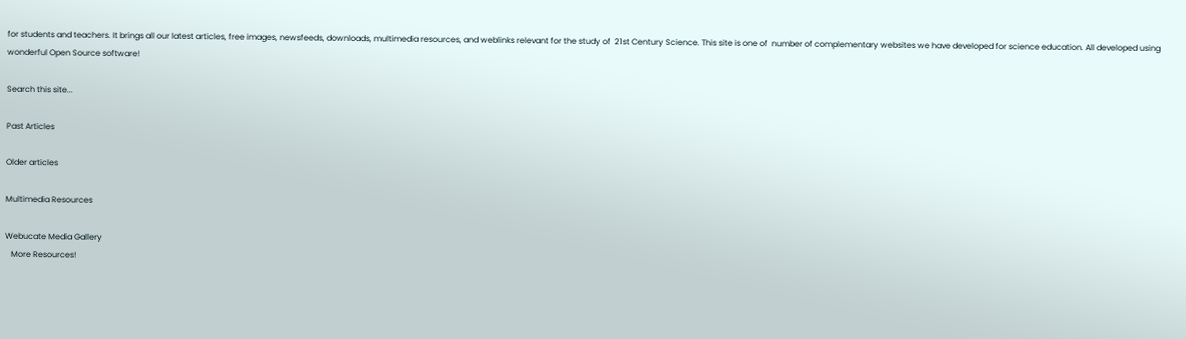for students and teachers. It brings all our latest articles, free images, newsfeeds, downloads, multimedia resources, and weblinks relevant for the study of  21st Century Science. This site is one of  number of complementary websites we have developed for science education. All developed using wonderful Open Source software!

Search this site...

Past Articles

Older articles

Multimedia Resources

Webucate Media Gallery
   More Resources!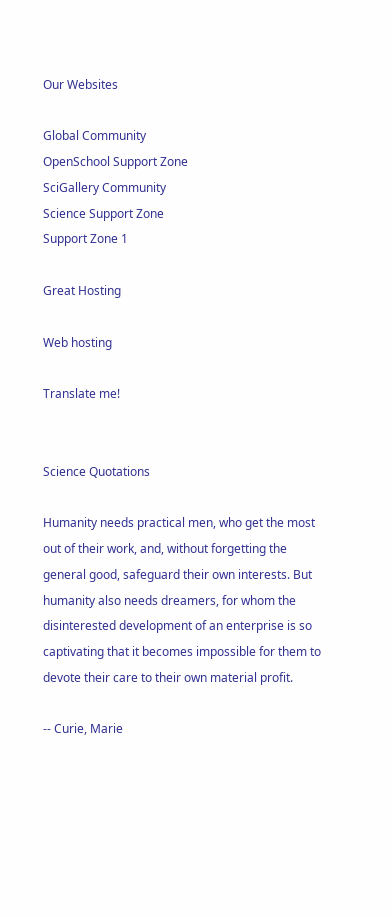Our Websites

Global Community
OpenSchool Support Zone
SciGallery Community
Science Support Zone
Support Zone 1

Great Hosting

Web hosting

Translate me!


Science Quotations

Humanity needs practical men, who get the most out of their work, and, without forgetting the general good, safeguard their own interests. But humanity also needs dreamers, for whom the disinterested development of an enterprise is so captivating that it becomes impossible for them to devote their care to their own material profit.

-- Curie, Marie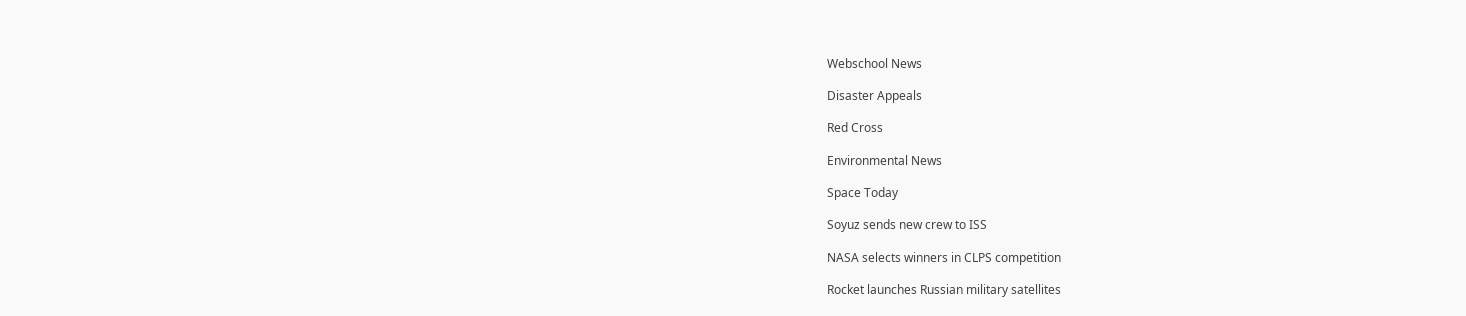Webschool News

Disaster Appeals

Red Cross

Environmental News

Space Today

Soyuz sends new crew to ISS

NASA selects winners in CLPS competition

Rocket launches Russian military satellites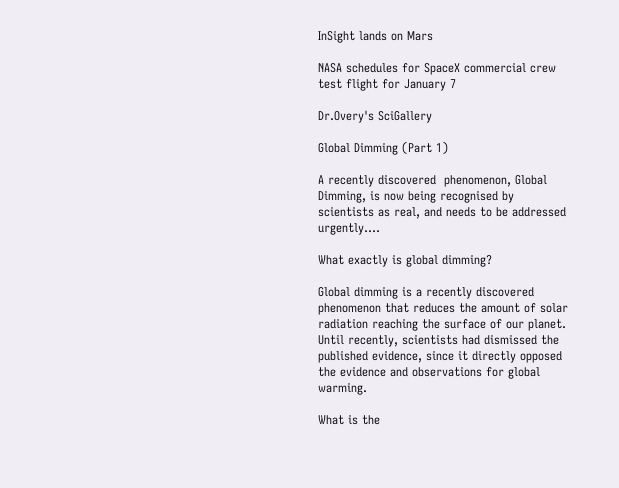InSight lands on Mars

NASA schedules for SpaceX commercial crew test flight for January 7

Dr.Overy's SciGallery

Global Dimming (Part 1)

A recently discovered  phenomenon, Global Dimming, is now being recognised by scientists as real, and needs to be addressed urgently....

What exactly is global dimming?

Global dimming is a recently discovered phenomenon that reduces the amount of solar radiation reaching the surface of our planet. Until recently, scientists had dismissed the published evidence, since it directly opposed the evidence and observations for global warming.

What is the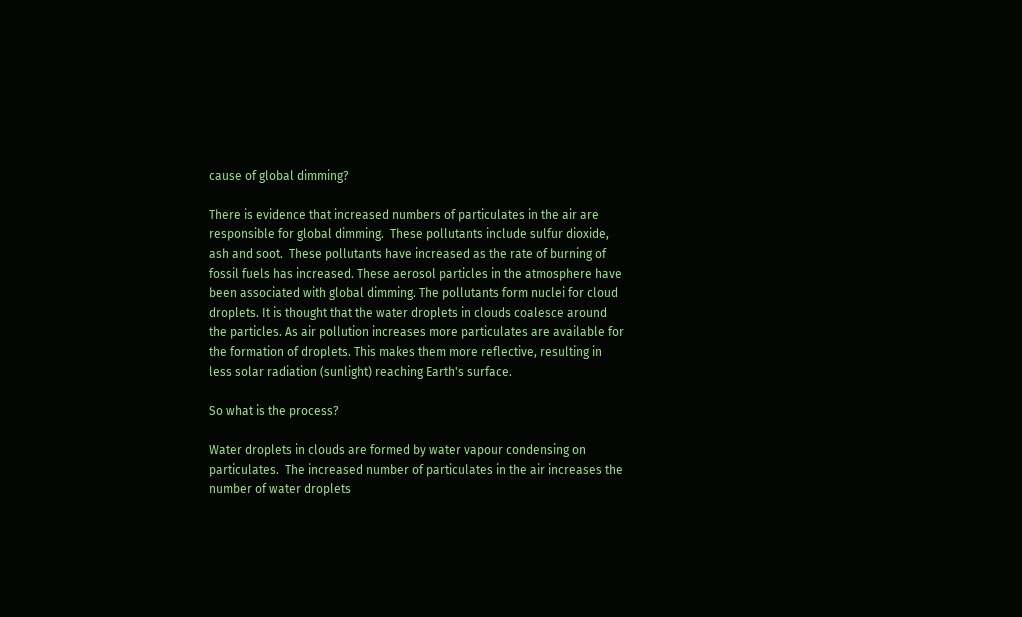cause of global dimming?

There is evidence that increased numbers of particulates in the air are responsible for global dimming.  These pollutants include sulfur dioxide, ash and soot.  These pollutants have increased as the rate of burning of fossil fuels has increased. These aerosol particles in the atmosphere have been associated with global dimming. The pollutants form nuclei for cloud droplets. It is thought that the water droplets in clouds coalesce around the particles. As air pollution increases more particulates are available for the formation of droplets. This makes them more reflective, resulting in less solar radiation (sunlight) reaching Earth's surface.

So what is the process?

Water droplets in clouds are formed by water vapour condensing on particulates.  The increased number of particulates in the air increases the number of water droplets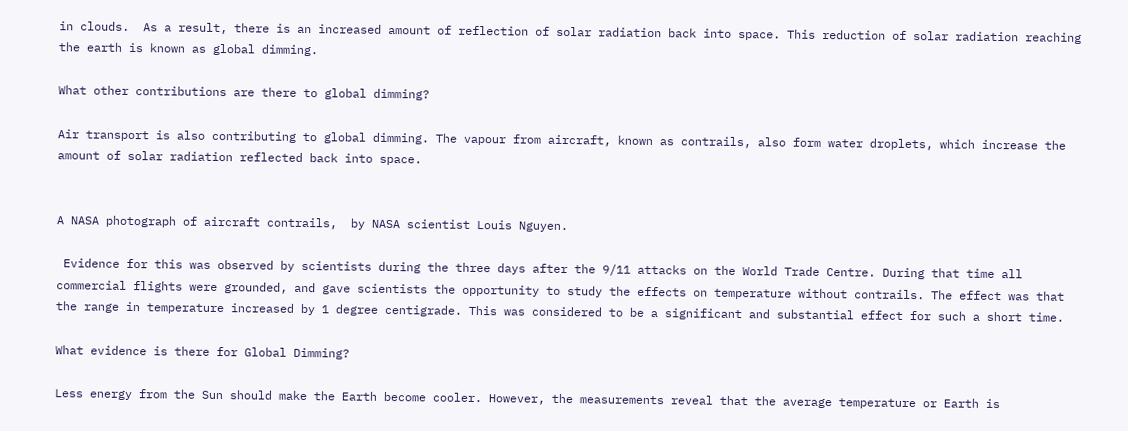in clouds.  As a result, there is an increased amount of reflection of solar radiation back into space. This reduction of solar radiation reaching the earth is known as global dimming.

What other contributions are there to global dimming?

Air transport is also contributing to global dimming. The vapour from aircraft, known as contrails, also form water droplets, which increase the amount of solar radiation reflected back into space.


A NASA photograph of aircraft contrails,  by NASA scientist Louis Nguyen.

 Evidence for this was observed by scientists during the three days after the 9/11 attacks on the World Trade Centre. During that time all commercial flights were grounded, and gave scientists the opportunity to study the effects on temperature without contrails. The effect was that the range in temperature increased by 1 degree centigrade. This was considered to be a significant and substantial effect for such a short time.

What evidence is there for Global Dimming?

Less energy from the Sun should make the Earth become cooler. However, the measurements reveal that the average temperature or Earth is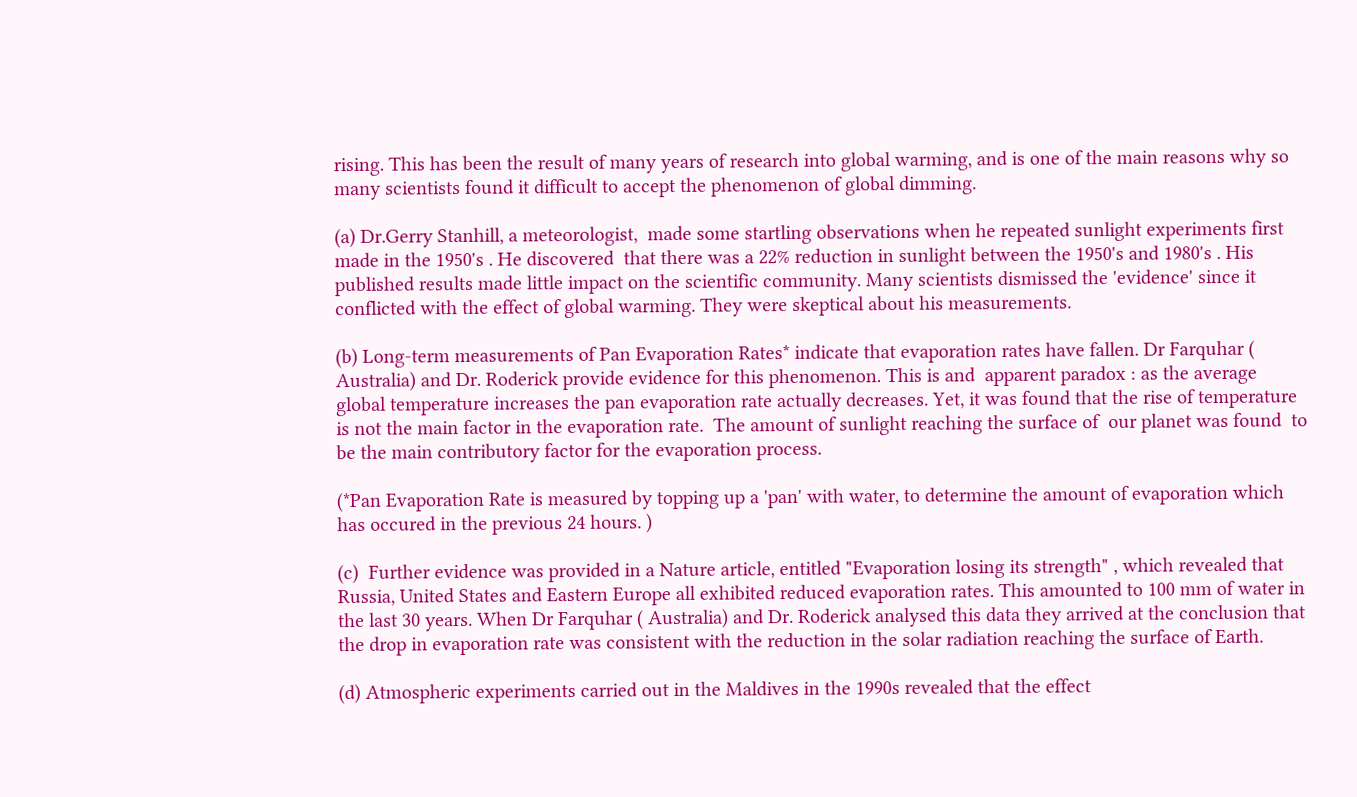rising. This has been the result of many years of research into global warming, and is one of the main reasons why so many scientists found it difficult to accept the phenomenon of global dimming.

(a) Dr.Gerry Stanhill, a meteorologist,  made some startling observations when he repeated sunlight experiments first made in the 1950's . He discovered  that there was a 22% reduction in sunlight between the 1950's and 1980's . His published results made little impact on the scientific community. Many scientists dismissed the 'evidence' since it conflicted with the effect of global warming. They were skeptical about his measurements.

(b) Long-term measurements of Pan Evaporation Rates* indicate that evaporation rates have fallen. Dr Farquhar ( Australia) and Dr. Roderick provide evidence for this phenomenon. This is and  apparent paradox : as the average global temperature increases the pan evaporation rate actually decreases. Yet, it was found that the rise of temperature is not the main factor in the evaporation rate.  The amount of sunlight reaching the surface of  our planet was found  to be the main contributory factor for the evaporation process.

(*Pan Evaporation Rate is measured by topping up a 'pan' with water, to determine the amount of evaporation which has occured in the previous 24 hours. )

(c)  Further evidence was provided in a Nature article, entitled "Evaporation losing its strength" , which revealed that Russia, United States and Eastern Europe all exhibited reduced evaporation rates. This amounted to 100 mm of water in the last 30 years. When Dr Farquhar ( Australia) and Dr. Roderick analysed this data they arrived at the conclusion that the drop in evaporation rate was consistent with the reduction in the solar radiation reaching the surface of Earth.

(d) Atmospheric experiments carried out in the Maldives in the 1990s revealed that the effect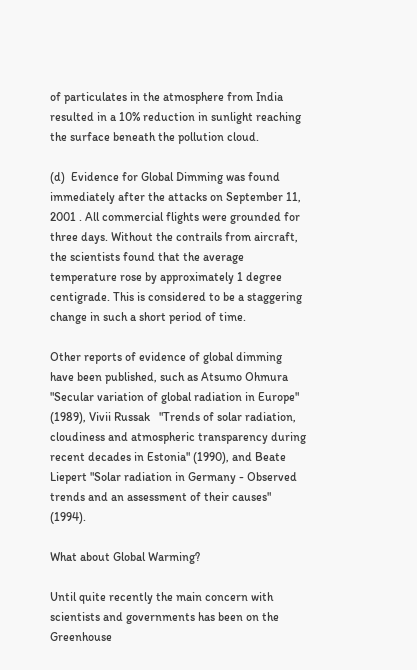of particulates in the atmosphere from India resulted in a 10% reduction in sunlight reaching the surface beneath the pollution cloud.

(d)  Evidence for Global Dimming was found immediately after the attacks on September 11, 2001 . All commercial flights were grounded for three days. Without the contrails from aircraft, the scientists found that the average temperature rose by approximately 1 degree centigrade. This is considered to be a staggering change in such a short period of time.

Other reports of evidence of global dimming have been published, such as Atsumo Ohmura "Secular variation of global radiation in Europe"  (1989), Vivii Russak   "Trends of solar radiation, cloudiness and atmospheric transparency during recent decades in Estonia" (1990), and Beate Liepert "Solar radiation in Germany - Observed trends and an assessment of their causes" (1994).

What about Global Warming?

Until quite recently the main concern with scientists and governments has been on the Greenhouse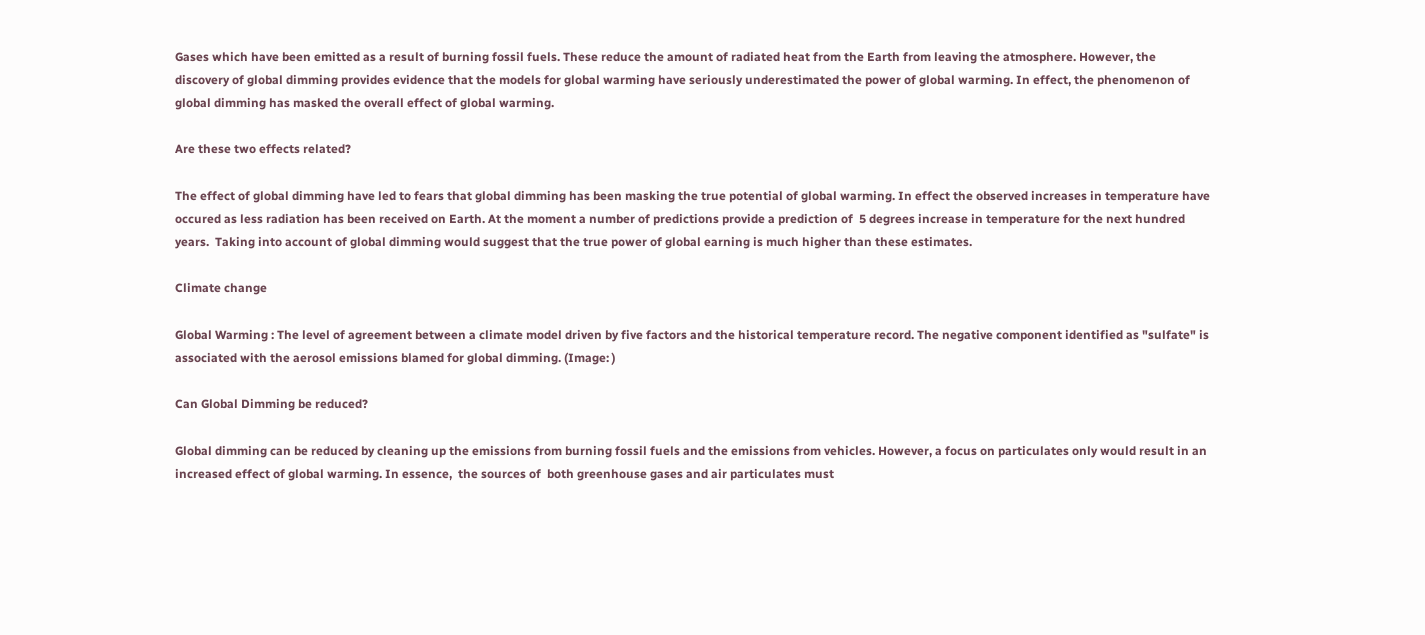Gases which have been emitted as a result of burning fossil fuels. These reduce the amount of radiated heat from the Earth from leaving the atmosphere. However, the discovery of global dimming provides evidence that the models for global warming have seriously underestimated the power of global warming. In effect, the phenomenon of global dimming has masked the overall effect of global warming.

Are these two effects related?

The effect of global dimming have led to fears that global dimming has been masking the true potential of global warming. In effect the observed increases in temperature have occured as less radiation has been received on Earth. At the moment a number of predictions provide a prediction of  5 degrees increase in temperature for the next hundred years.  Taking into account of global dimming would suggest that the true power of global earning is much higher than these estimates.

Climate change

Global Warming : The level of agreement between a climate model driven by five factors and the historical temperature record. The negative component identified as "sulfate" is associated with the aerosol emissions blamed for global dimming. (Image: )

Can Global Dimming be reduced?

Global dimming can be reduced by cleaning up the emissions from burning fossil fuels and the emissions from vehicles. However, a focus on particulates only would result in an increased effect of global warming. In essence,  the sources of  both greenhouse gases and air particulates must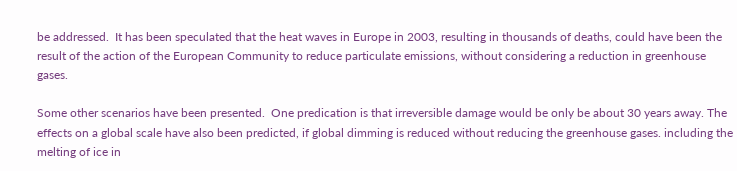be addressed.  It has been speculated that the heat waves in Europe in 2003, resulting in thousands of deaths, could have been the result of the action of the European Community to reduce particulate emissions, without considering a reduction in greenhouse gases.

Some other scenarios have been presented.  One predication is that irreversible damage would be only be about 30 years away. The effects on a global scale have also been predicted, if global dimming is reduced without reducing the greenhouse gases. including the melting of ice in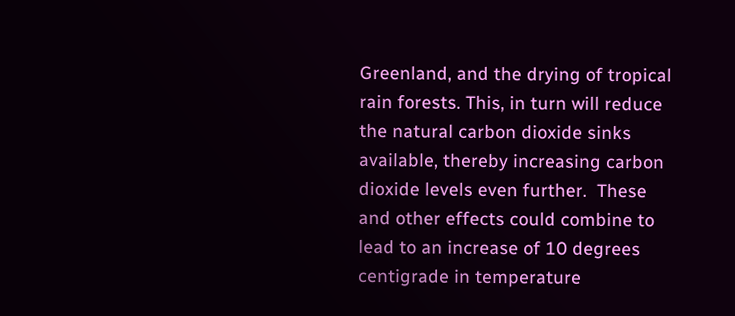Greenland, and the drying of tropical rain forests. This, in turn will reduce the natural carbon dioxide sinks available, thereby increasing carbon dioxide levels even further.  These and other effects could combine to lead to an increase of 10 degrees centigrade in temperature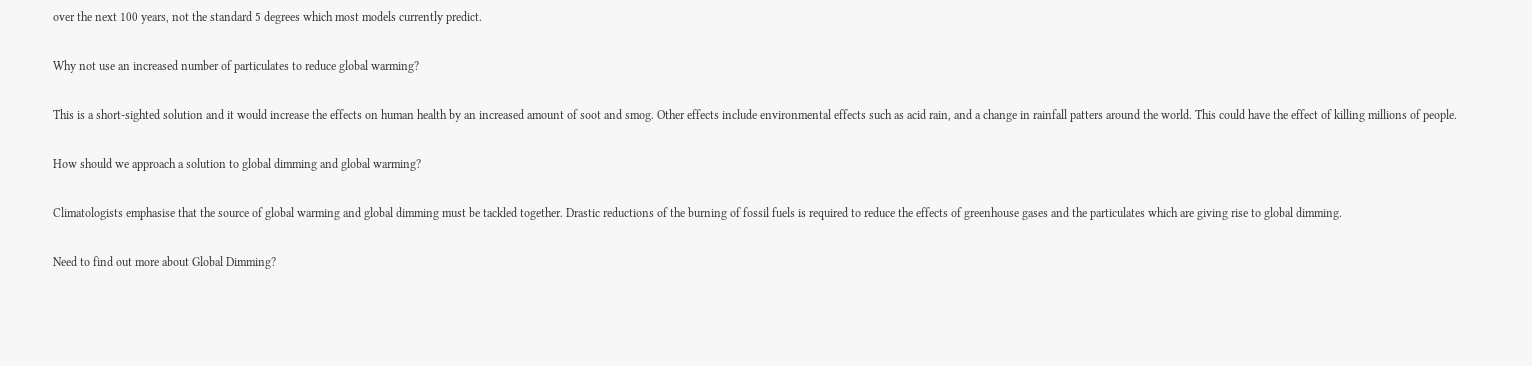over the next 100 years, not the standard 5 degrees which most models currently predict.

Why not use an increased number of particulates to reduce global warming?

This is a short-sighted solution and it would increase the effects on human health by an increased amount of soot and smog. Other effects include environmental effects such as acid rain, and a change in rainfall patters around the world. This could have the effect of killing millions of people.

How should we approach a solution to global dimming and global warming?

Climatologists emphasise that the source of global warming and global dimming must be tackled together. Drastic reductions of the burning of fossil fuels is required to reduce the effects of greenhouse gases and the particulates which are giving rise to global dimming.

Need to find out more about Global Dimming?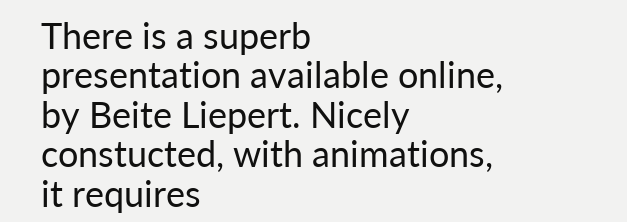There is a superb presentation available online,  by Beite Liepert. Nicely constucted, with animations, it requires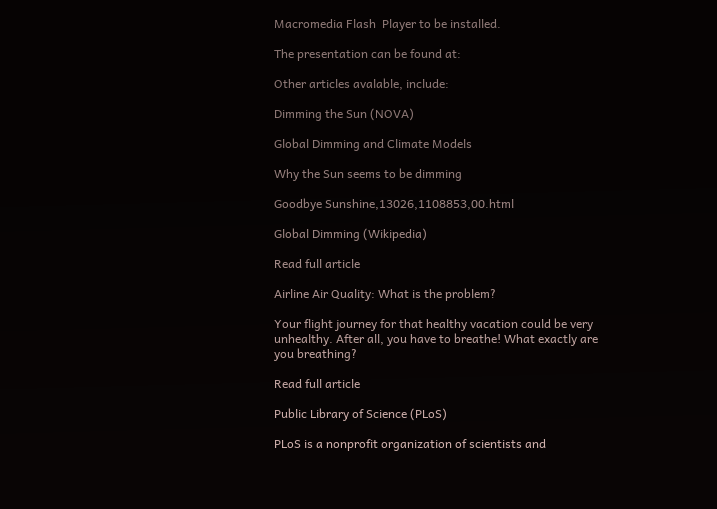Macromedia Flash  Player to be installed.

The presentation can be found at:

Other articles avalable, include:

Dimming the Sun (NOVA)

Global Dimming and Climate Models

Why the Sun seems to be dimming

Goodbye Sunshine,13026,1108853,00.html

Global Dimming (Wikipedia)

Read full article

Airline Air Quality: What is the problem?

Your flight journey for that healthy vacation could be very unhealthy. After all, you have to breathe! What exactly are you breathing?

Read full article

Public Library of Science (PLoS)

PLoS is a nonprofit organization of scientists and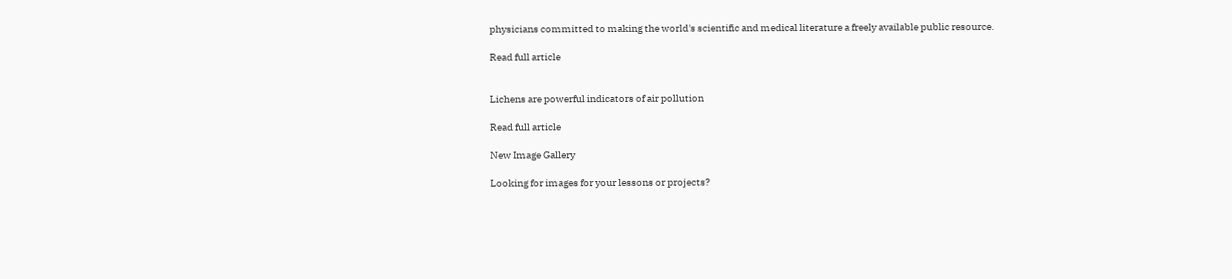physicians committed to making the world's scientific and medical literature a freely available public resource.

Read full article


Lichens are powerful indicators of air pollution

Read full article

New Image Gallery

Looking for images for your lessons or projects?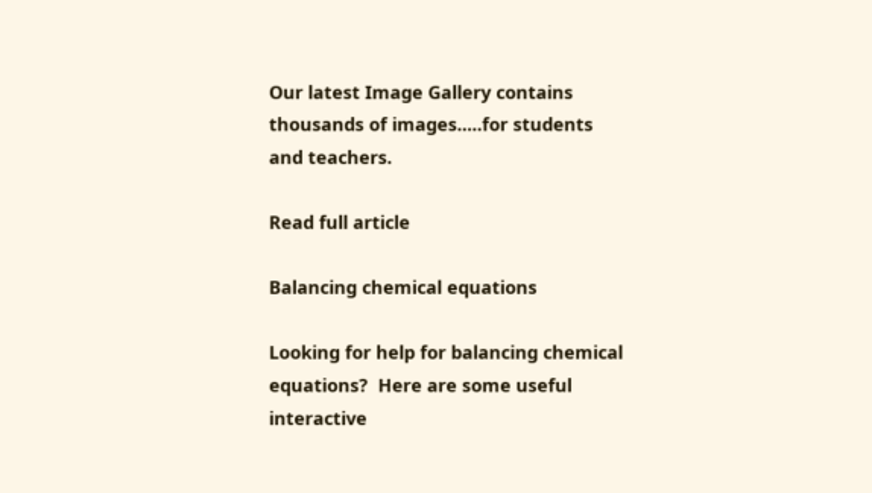Our latest Image Gallery contains thousands of images.....for students and teachers.

Read full article

Balancing chemical equations

Looking for help for balancing chemical equations?  Here are some useful interactive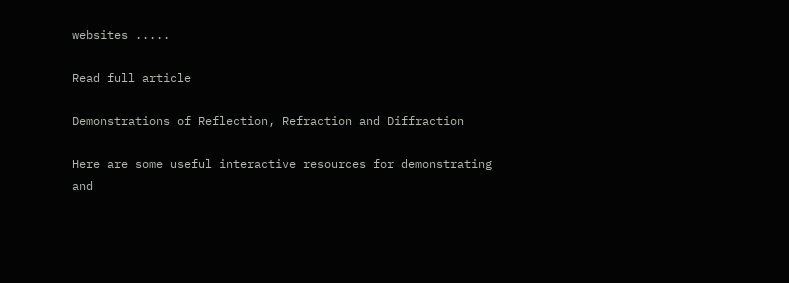websites .....

Read full article

Demonstrations of Reflection, Refraction and Diffraction

Here are some useful interactive resources for demonstrating and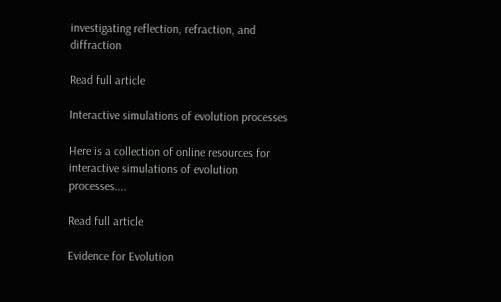investigating reflection, refraction, and diffraction

Read full article

Interactive simulations of evolution processes

Here is a collection of online resources for interactive simulations of evolution processes....

Read full article

Evidence for Evolution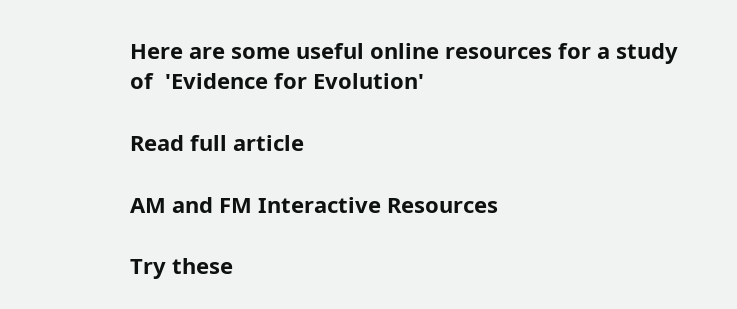Here are some useful online resources for a study of  'Evidence for Evolution'

Read full article

AM and FM Interactive Resources

Try these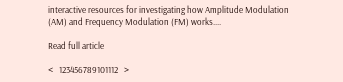interactive resources for investigating how Amplitude Modulation (AM) and Frequency Modulation (FM) works....

Read full article

<   123456789101112   >